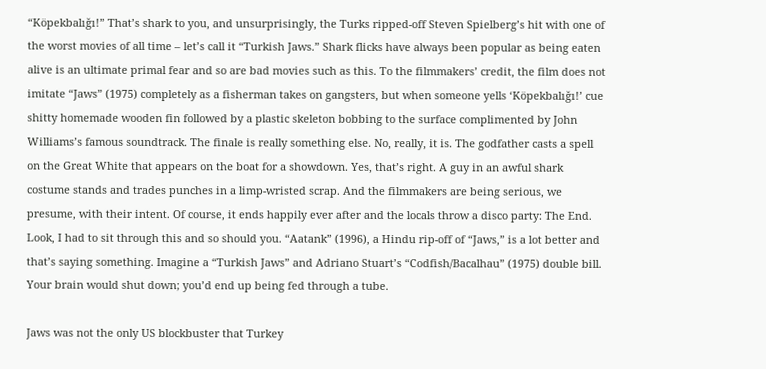“Köpekbalığı!” That’s shark to you, and unsurprisingly, the Turks ripped-off Steven Spielberg’s hit with one of the worst movies of all time – let’s call it “Turkish Jaws.” Shark flicks have always been popular as being eaten alive is an ultimate primal fear and so are bad movies such as this. To the filmmakers’ credit, the film does not imitate “Jaws” (1975) completely as a fisherman takes on gangsters, but when someone yells ‘Köpekbalığı!’ cue shitty homemade wooden fin followed by a plastic skeleton bobbing to the surface complimented by John Williams’s famous soundtrack. The finale is really something else. No, really, it is. The godfather casts a spell on the Great White that appears on the boat for a showdown. Yes, that’s right. A guy in an awful shark costume stands and trades punches in a limp-wristed scrap. And the filmmakers are being serious, we presume, with their intent. Of course, it ends happily ever after and the locals throw a disco party: The End. Look, I had to sit through this and so should you. “Aatank” (1996), a Hindu rip-off of “Jaws,” is a lot better and that’s saying something. Imagine a “Turkish Jaws” and Adriano Stuart’s “Codfish/Bacalhau” (1975) double bill. Your brain would shut down; you’d end up being fed through a tube.

Jaws was not the only US blockbuster that Turkey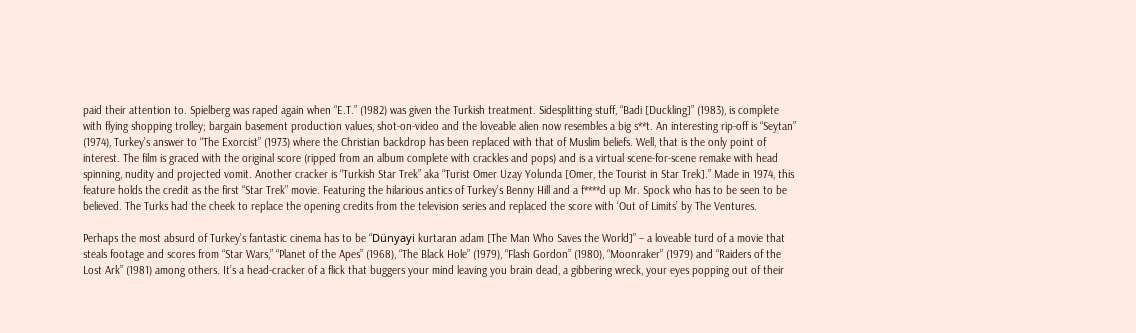paid their attention to. Spielberg was raped again when “E.T.” (1982) was given the Turkish treatment. Sidesplitting stuff, “Badi [Duckling]” (1983), is complete with flying shopping trolley; bargain basement production values, shot-on-video and the loveable alien now resembles a big s**t. An interesting rip-off is “Seytan” (1974), Turkey’s answer to “The Exorcist” (1973) where the Christian backdrop has been replaced with that of Muslim beliefs. Well, that is the only point of interest. The film is graced with the original score (ripped from an album complete with crackles and pops) and is a virtual scene-for-scene remake with head spinning, nudity and projected vomit. Another cracker is “Turkish Star Trek” aka “Turist Omer Uzay Yolunda [Omer, the Tourist in Star Trek].” Made in 1974, this feature holds the credit as the first “Star Trek” movie. Featuring the hilarious antics of Turkey’s Benny Hill and a f****d up Mr. Spock who has to be seen to be believed. The Turks had the cheek to replace the opening credits from the television series and replaced the score with ‘Out of Limits’ by The Ventures.

Perhaps the most absurd of Turkey’s fantastic cinema has to be “Dünyayi kurtaran adam [The Man Who Saves the World]” – a loveable turd of a movie that steals footage and scores from “Star Wars,” “Planet of the Apes” (1968), “The Black Hole” (1979), “Flash Gordon” (1980), “Moonraker” (1979) and “Raiders of the Lost Ark” (1981) among others. It’s a head-cracker of a flick that buggers your mind leaving you brain dead, a gibbering wreck, your eyes popping out of their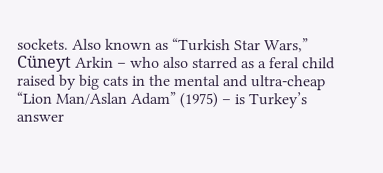sockets. Also known as “Turkish Star Wars,” Cüneyt Arkin – who also starred as a feral child raised by big cats in the mental and ultra-cheap “Lion Man/Aslan Adam” (1975) – is Turkey’s answer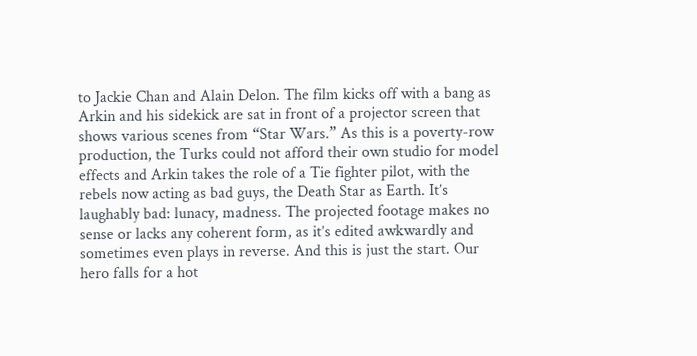to Jackie Chan and Alain Delon. The film kicks off with a bang as Arkin and his sidekick are sat in front of a projector screen that shows various scenes from “Star Wars.” As this is a poverty-row production, the Turks could not afford their own studio for model effects and Arkin takes the role of a Tie fighter pilot, with the rebels now acting as bad guys, the Death Star as Earth. It’s laughably bad: lunacy, madness. The projected footage makes no sense or lacks any coherent form, as it’s edited awkwardly and sometimes even plays in reverse. And this is just the start. Our hero falls for a hot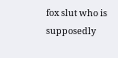fox slut who is supposedly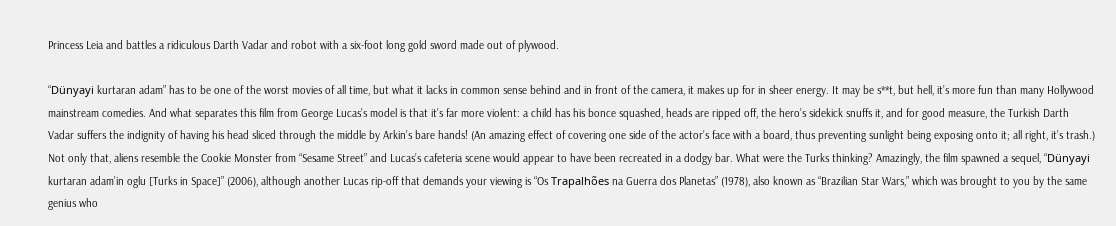Princess Leia and battles a ridiculous Darth Vadar and robot with a six-foot long gold sword made out of plywood.

“Dünyayi kurtaran adam” has to be one of the worst movies of all time, but what it lacks in common sense behind and in front of the camera, it makes up for in sheer energy. It may be s**t, but hell, it’s more fun than many Hollywood mainstream comedies. And what separates this film from George Lucas’s model is that it’s far more violent: a child has his bonce squashed, heads are ripped off, the hero’s sidekick snuffs it, and for good measure, the Turkish Darth Vadar suffers the indignity of having his head sliced through the middle by Arkin’s bare hands! (An amazing effect of covering one side of the actor’s face with a board, thus preventing sunlight being exposing onto it; all right, it’s trash.) Not only that, aliens resemble the Cookie Monster from “Sesame Street” and Lucas’s cafeteria scene would appear to have been recreated in a dodgy bar. What were the Turks thinking? Amazingly, the film spawned a sequel, “Dünyayi kurtaran adam’in oglu [Turks in Space]” (2006), although another Lucas rip-off that demands your viewing is “Os Trapalhões na Guerra dos Planetas” (1978), also known as “Brazilian Star Wars,” which was brought to you by the same genius who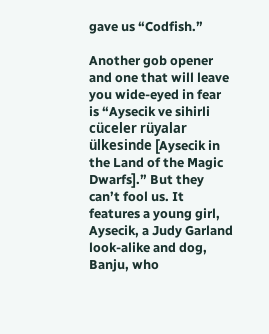gave us “Codfish.”

Another gob opener and one that will leave you wide-eyed in fear is “Aysecik ve sihirli cüceler rüyalar ülkesinde [Aysecik in the Land of the Magic Dwarfs].” But they can’t fool us. It features a young girl, Aysecik, a Judy Garland look-alike and dog, Banju, who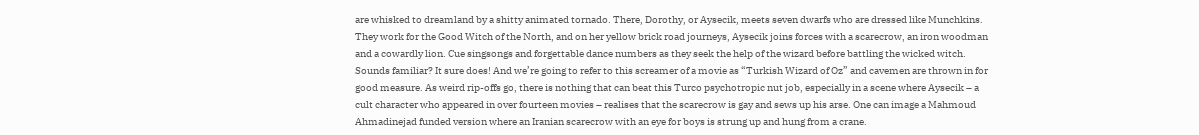are whisked to dreamland by a shitty animated tornado. There, Dorothy, or Aysecik, meets seven dwarfs who are dressed like Munchkins. They work for the Good Witch of the North, and on her yellow brick road journeys, Aysecik joins forces with a scarecrow, an iron woodman and a cowardly lion. Cue singsongs and forgettable dance numbers as they seek the help of the wizard before battling the wicked witch. Sounds familiar? It sure does! And we’re going to refer to this screamer of a movie as “Turkish Wizard of Oz” and cavemen are thrown in for good measure. As weird rip-offs go, there is nothing that can beat this Turco psychotropic nut job, especially in a scene where Aysecik – a cult character who appeared in over fourteen movies – realises that the scarecrow is gay and sews up his arse. One can image a Mahmoud Ahmadinejad funded version where an Iranian scarecrow with an eye for boys is strung up and hung from a crane.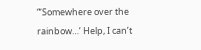“‘Somewhere over the rainbow…’ Help, I can’t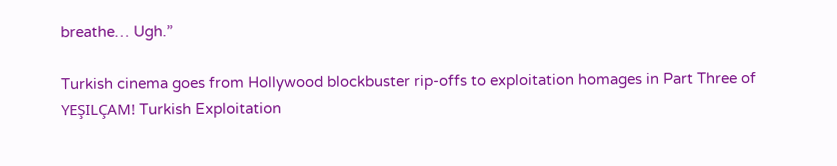breathe… Ugh.”

Turkish cinema goes from Hollywood blockbuster rip-offs to exploitation homages in Part Three of YEŞILÇAM! Turkish Exploitation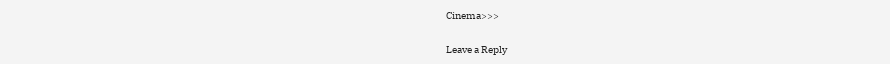Cinema>>>

Leave a Reply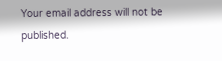Your email address will not be published.